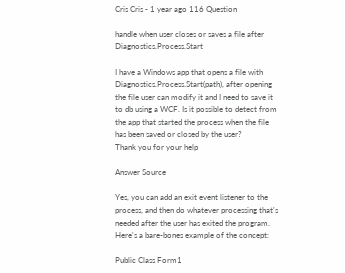Cris Cris - 1 year ago 116 Question

handle when user closes or saves a file after Diagnostics.Process.Start

I have a Windows app that opens a file with Diagnostics.Process.Start(path), after opening the file user can modify it and I need to save it to db using a WCF. Is it possible to detect from the app that started the process when the file has been saved or closed by the user?
Thank you for your help

Answer Source

Yes, you can add an exit event listener to the process, and then do whatever processing that's needed after the user has exited the program. Here's a bare-bones example of the concept:

Public Class Form1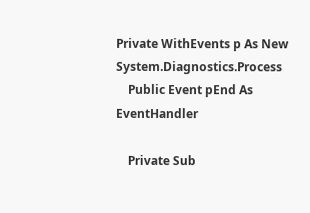Private WithEvents p As New System.Diagnostics.Process
    Public Event pEnd As EventHandler

    Private Sub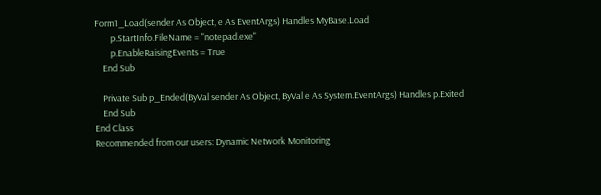Form1_Load(sender As Object, e As EventArgs) Handles MyBase.Load
        p.StartInfo.FileName = "notepad.exe"
        p.EnableRaisingEvents = True
    End Sub

    Private Sub p_Ended(ByVal sender As Object, ByVal e As System.EventArgs) Handles p.Exited
    End Sub
End Class
Recommended from our users: Dynamic Network Monitoring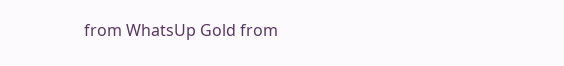from WhatsUp Gold from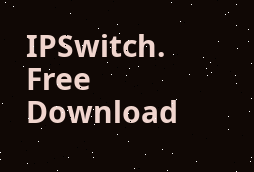IPSwitch. Free Download